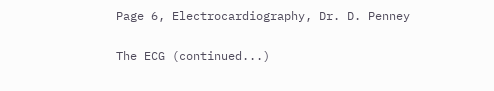Page 6, Electrocardiography, Dr. D. Penney

The ECG (continued...)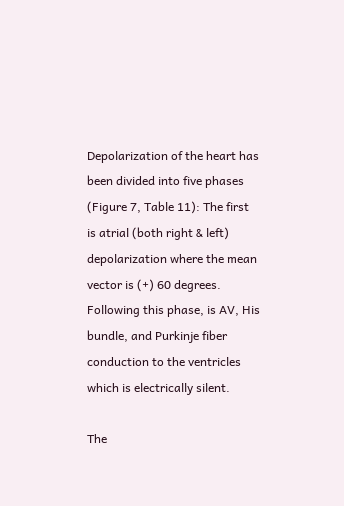Depolarization of the heart has been divided into five phases (Figure 7, Table 11): The first is atrial (both right & left) depolarization where the mean vector is (+) 60 degrees. Following this phase, is AV, His bundle, and Purkinje fiber conduction to the ventricles which is electrically silent.

The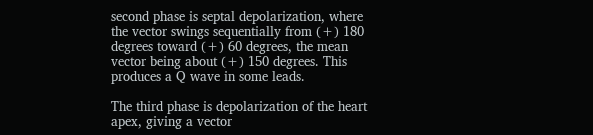second phase is septal depolarization, where the vector swings sequentially from (+) 180 degrees toward (+) 60 degrees, the mean vector being about (+) 150 degrees. This produces a Q wave in some leads.

The third phase is depolarization of the heart apex, giving a vector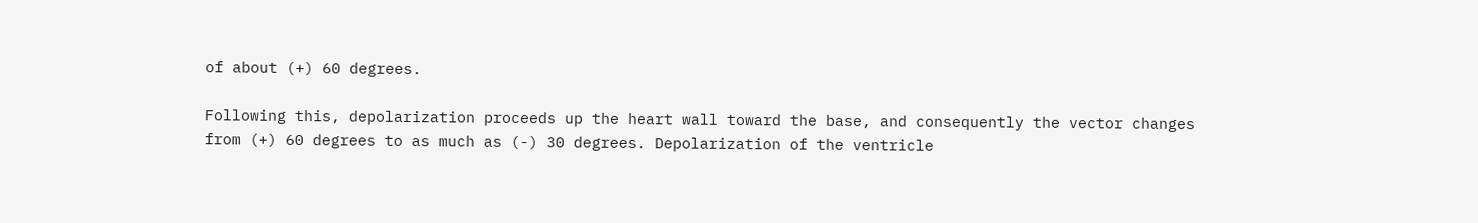of about (+) 60 degrees.

Following this, depolarization proceeds up the heart wall toward the base, and consequently the vector changes from (+) 60 degrees to as much as (-) 30 degrees. Depolarization of the ventricle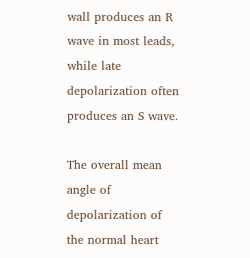wall produces an R wave in most leads, while late depolarization often produces an S wave.

The overall mean angle of depolarization of the normal heart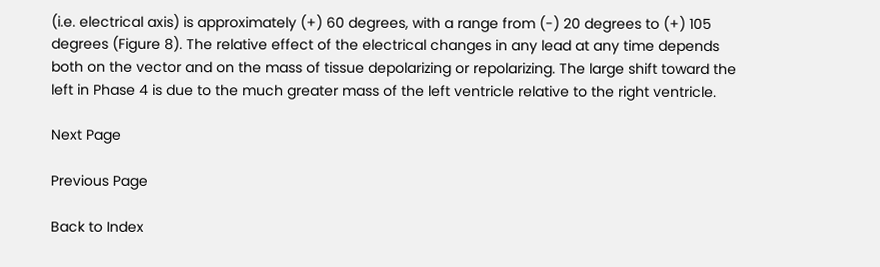(i.e. electrical axis) is approximately (+) 60 degrees, with a range from (-) 20 degrees to (+) 105 degrees (Figure 8). The relative effect of the electrical changes in any lead at any time depends both on the vector and on the mass of tissue depolarizing or repolarizing. The large shift toward the left in Phase 4 is due to the much greater mass of the left ventricle relative to the right ventricle.

Next Page

Previous Page

Back to Index